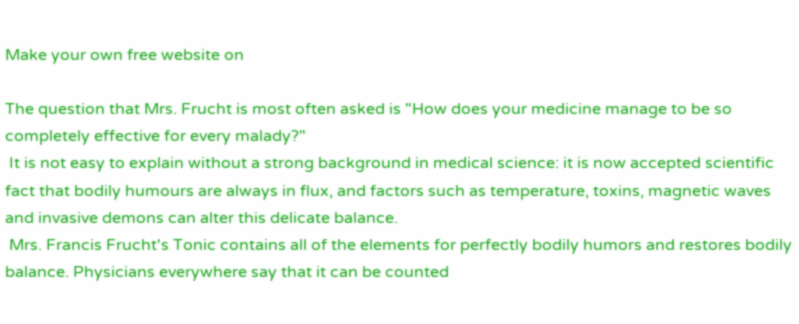Make your own free website on

The question that Mrs. Frucht is most often asked is "How does your medicine manage to be so completely effective for every malady?"
 It is not easy to explain without a strong background in medical science: it is now accepted scientific fact that bodily humours are always in flux, and factors such as temperature, toxins, magnetic waves and invasive demons can alter this delicate balance.
 Mrs. Francis Frucht's Tonic contains all of the elements for perfectly bodily humors and restores bodily balance. Physicians everywhere say that it can be counted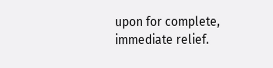upon for complete, immediate relief.